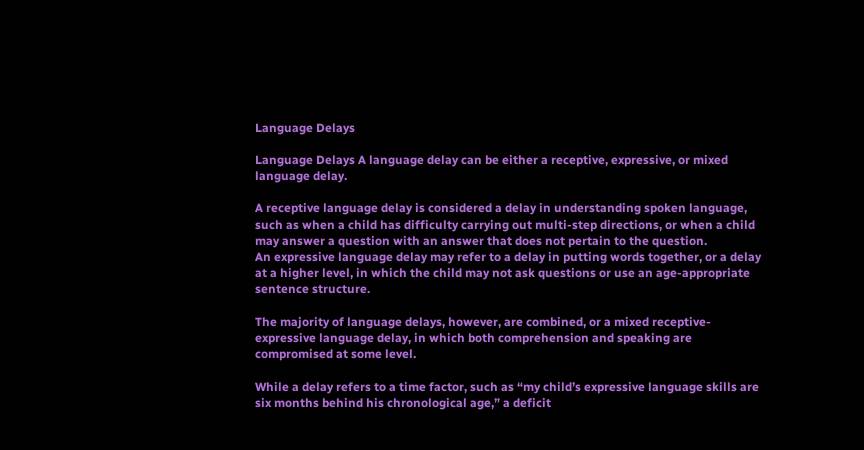Language Delays

Language Delays A language delay can be either a receptive, expressive, or mixed language delay.

A receptive language delay is considered a delay in understanding spoken language, such as when a child has difficulty carrying out multi-step directions, or when a child may answer a question with an answer that does not pertain to the question.
An expressive language delay may refer to a delay in putting words together, or a delay at a higher level, in which the child may not ask questions or use an age-appropriate sentence structure.

The majority of language delays, however, are combined, or a mixed receptive-expressive language delay, in which both comprehension and speaking are compromised at some level.

While a delay refers to a time factor, such as “my child’s expressive language skills are six months behind his chronological age,” a deficit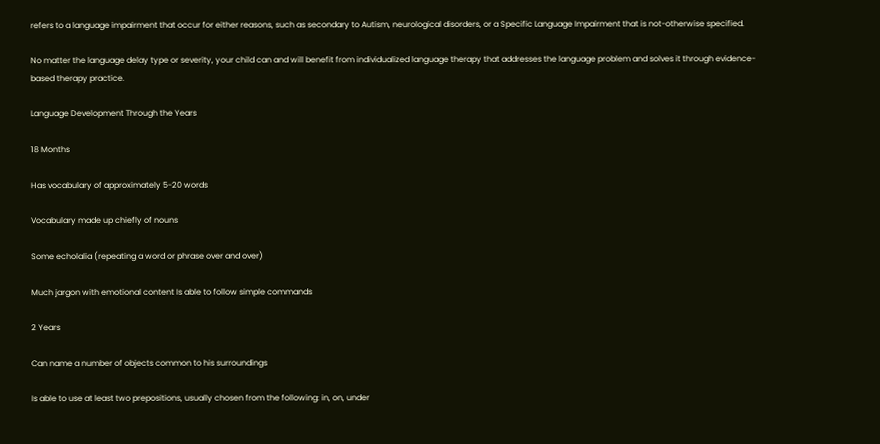refers to a language impairment that occur for either reasons, such as secondary to Autism, neurological disorders, or a Specific Language Impairment that is not-otherwise specified.

No matter the language delay type or severity, your child can and will benefit from individualized language therapy that addresses the language problem and solves it through evidence-based therapy practice.

Language Development Through the Years

18 Months

Has vocabulary of approximately 5-20 words

Vocabulary made up chiefly of nouns

Some echolalia (repeating a word or phrase over and over)

Much jargon with emotional content Is able to follow simple commands

2 Years

Can name a number of objects common to his surroundings

Is able to use at least two prepositions, usually chosen from the following: in, on, under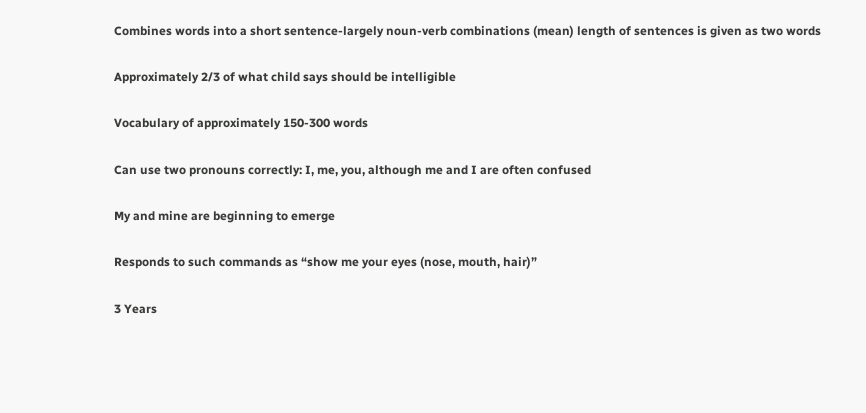Combines words into a short sentence-largely noun-verb combinations (mean) length of sentences is given as two words

Approximately 2/3 of what child says should be intelligible

Vocabulary of approximately 150-300 words

Can use two pronouns correctly: I, me, you, although me and I are often confused

My and mine are beginning to emerge

Responds to such commands as “show me your eyes (nose, mouth, hair)”

3 Years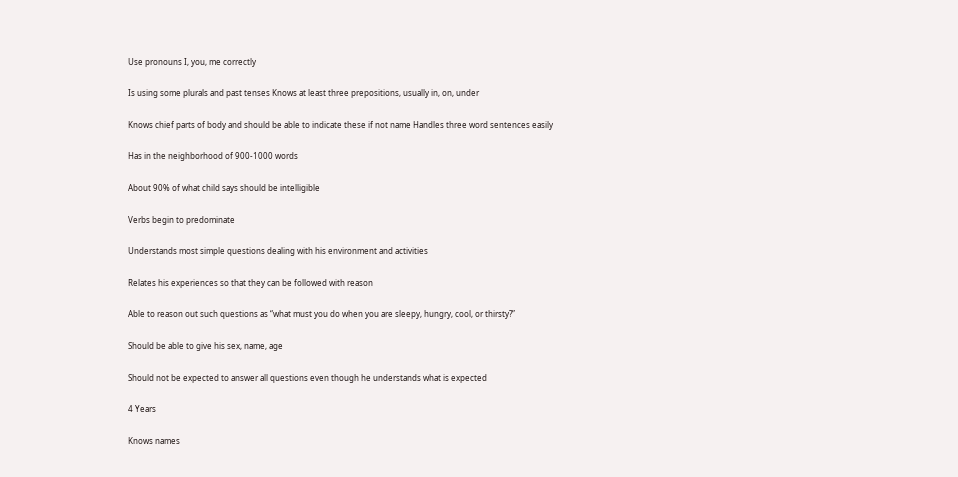Use pronouns I, you, me correctly

Is using some plurals and past tenses Knows at least three prepositions, usually in, on, under

Knows chief parts of body and should be able to indicate these if not name Handles three word sentences easily

Has in the neighborhood of 900-1000 words

About 90% of what child says should be intelligible

Verbs begin to predominate

Understands most simple questions dealing with his environment and activities

Relates his experiences so that they can be followed with reason

Able to reason out such questions as “what must you do when you are sleepy, hungry, cool, or thirsty?”

Should be able to give his sex, name, age

Should not be expected to answer all questions even though he understands what is expected

4 Years

Knows names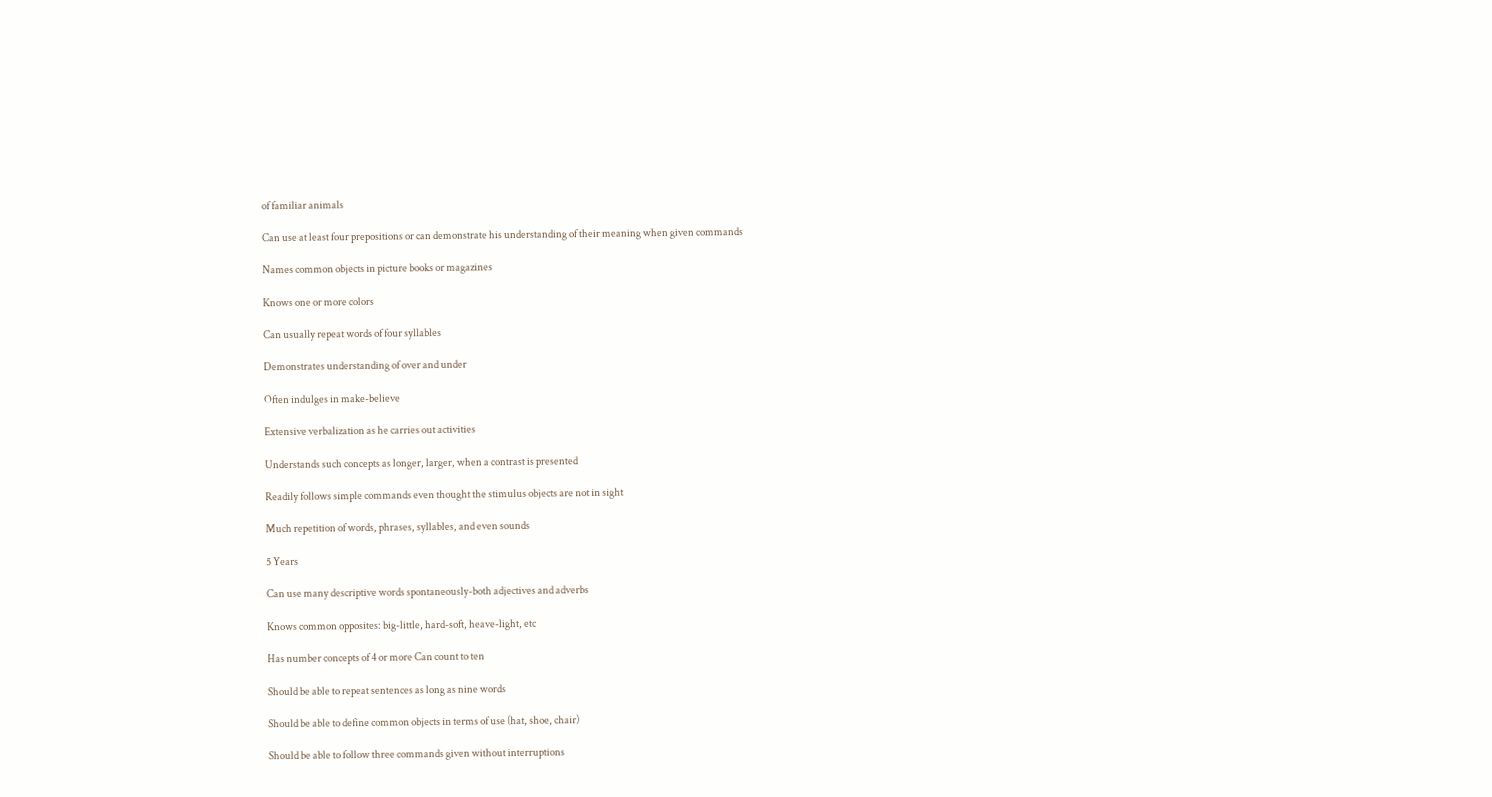of familiar animals

Can use at least four prepositions or can demonstrate his understanding of their meaning when given commands

Names common objects in picture books or magazines

Knows one or more colors

Can usually repeat words of four syllables

Demonstrates understanding of over and under

Often indulges in make-believe

Extensive verbalization as he carries out activities

Understands such concepts as longer, larger, when a contrast is presented

Readily follows simple commands even thought the stimulus objects are not in sight

Much repetition of words, phrases, syllables, and even sounds

5 Years

Can use many descriptive words spontaneously-both adjectives and adverbs

Knows common opposites: big-little, hard-soft, heave-light, etc

Has number concepts of 4 or more Can count to ten

Should be able to repeat sentences as long as nine words

Should be able to define common objects in terms of use (hat, shoe, chair)

Should be able to follow three commands given without interruptions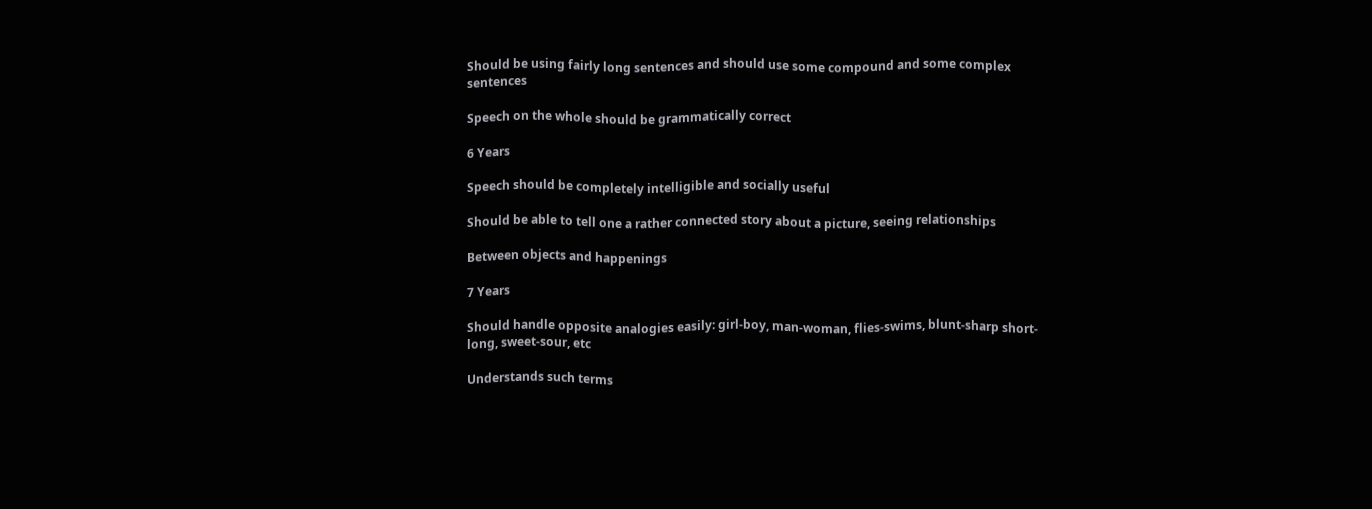Should be using fairly long sentences and should use some compound and some complex sentences

Speech on the whole should be grammatically correct

6 Years

Speech should be completely intelligible and socially useful

Should be able to tell one a rather connected story about a picture, seeing relationships

Between objects and happenings

7 Years

Should handle opposite analogies easily: girl-boy, man-woman, flies-swims, blunt-sharp short-long, sweet-sour, etc

Understands such terms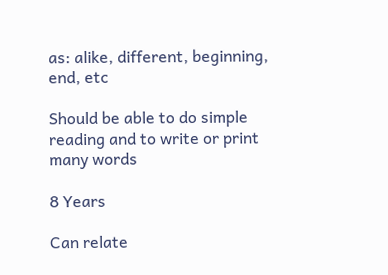as: alike, different, beginning, end, etc

Should be able to do simple reading and to write or print many words

8 Years

Can relate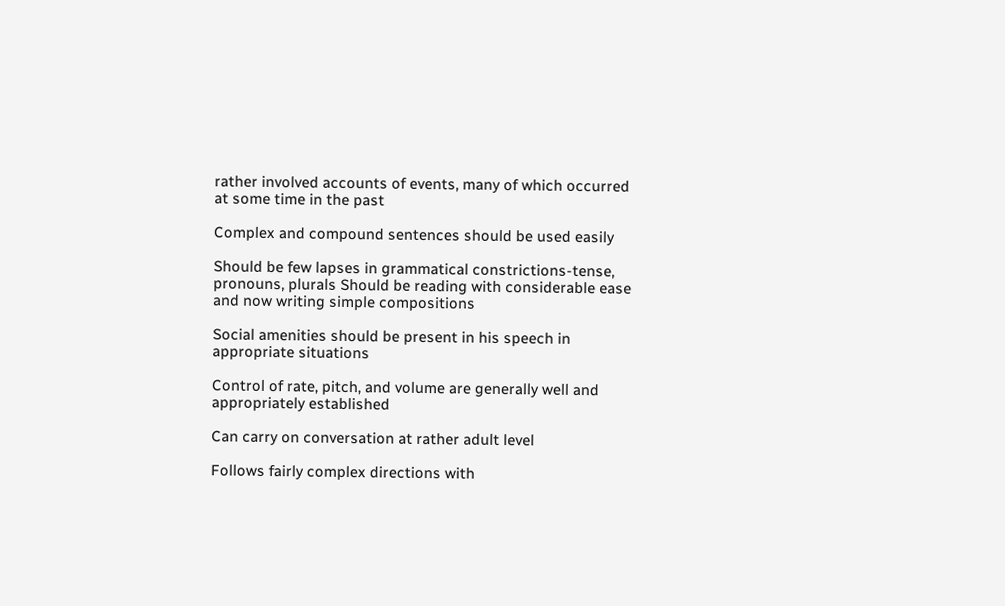rather involved accounts of events, many of which occurred at some time in the past

Complex and compound sentences should be used easily

Should be few lapses in grammatical constrictions-tense, pronouns, plurals Should be reading with considerable ease and now writing simple compositions

Social amenities should be present in his speech in appropriate situations

Control of rate, pitch, and volume are generally well and appropriately established

Can carry on conversation at rather adult level

Follows fairly complex directions with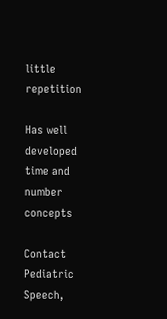little repetition

Has well developed time and number concepts

Contact Pediatric Speech,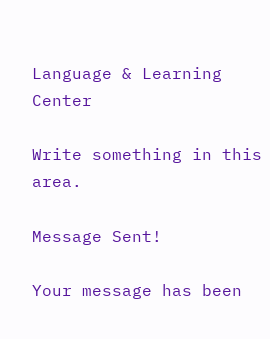Language & Learning Center

Write something in this area.

Message Sent!

Your message has been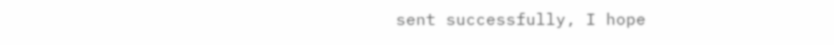sent successfully, I hope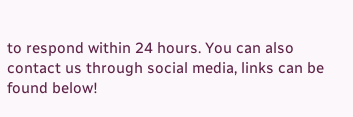to respond within 24 hours. You can also contact us through social media, links can be found below!